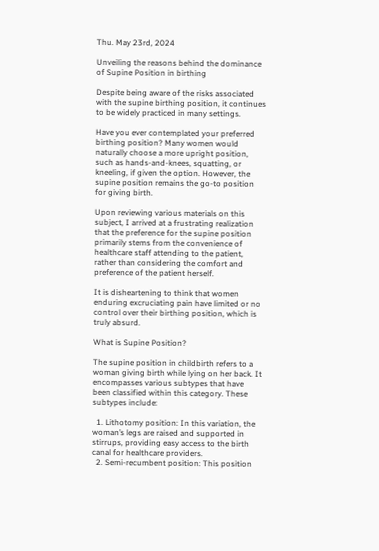Thu. May 23rd, 2024

Unveiling the reasons behind the dominance of Supine Position in birthing

Despite being aware of the risks associated with the supine birthing position, it continues to be widely practiced in many settings.

Have you ever contemplated your preferred birthing position? Many women would naturally choose a more upright position, such as hands-and-knees, squatting, or kneeling, if given the option. However, the supine position remains the go-to position for giving birth.

Upon reviewing various materials on this subject, I arrived at a frustrating realization that the preference for the supine position primarily stems from the convenience of healthcare staff attending to the patient, rather than considering the comfort and preference of the patient herself.

It is disheartening to think that women enduring excruciating pain have limited or no control over their birthing position, which is truly absurd.

What is Supine Position?

The supine position in childbirth refers to a woman giving birth while lying on her back. It encompasses various subtypes that have been classified within this category. These subtypes include:

  1. Lithotomy position: In this variation, the woman’s legs are raised and supported in stirrups, providing easy access to the birth canal for healthcare providers.
  2. Semi-recumbent position: This position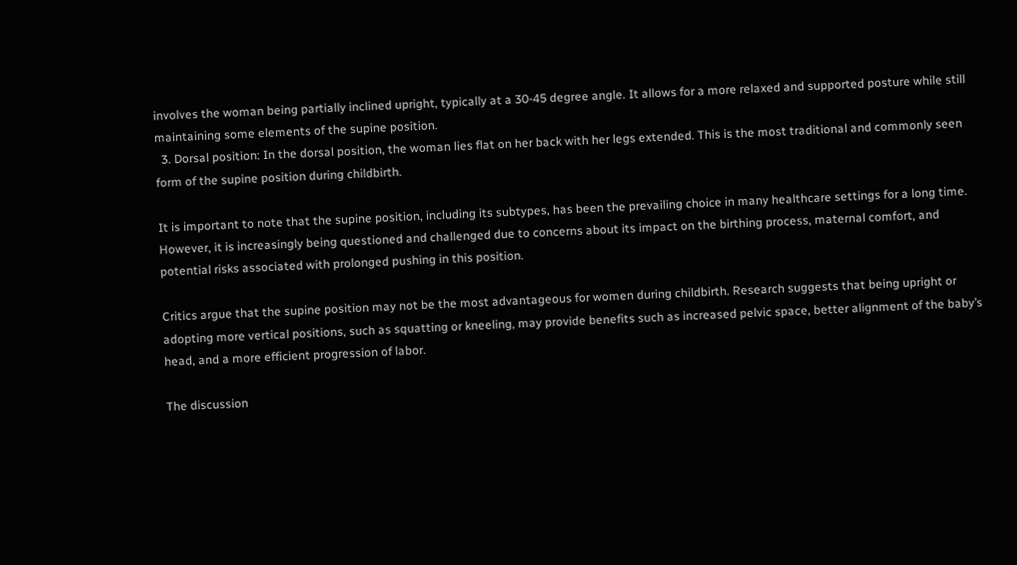involves the woman being partially inclined upright, typically at a 30-45 degree angle. It allows for a more relaxed and supported posture while still maintaining some elements of the supine position.
  3. Dorsal position: In the dorsal position, the woman lies flat on her back with her legs extended. This is the most traditional and commonly seen form of the supine position during childbirth.

It is important to note that the supine position, including its subtypes, has been the prevailing choice in many healthcare settings for a long time. However, it is increasingly being questioned and challenged due to concerns about its impact on the birthing process, maternal comfort, and potential risks associated with prolonged pushing in this position.

Critics argue that the supine position may not be the most advantageous for women during childbirth. Research suggests that being upright or adopting more vertical positions, such as squatting or kneeling, may provide benefits such as increased pelvic space, better alignment of the baby’s head, and a more efficient progression of labor.

The discussion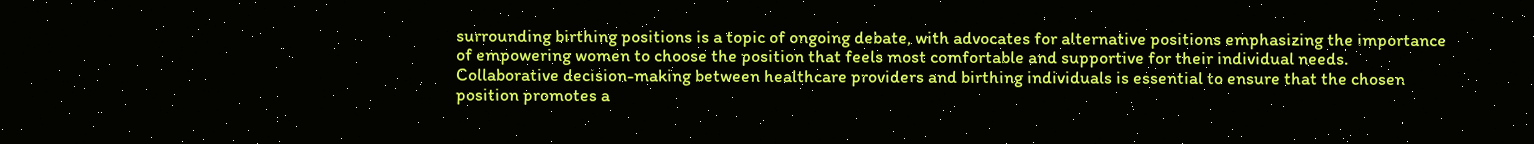surrounding birthing positions is a topic of ongoing debate, with advocates for alternative positions emphasizing the importance of empowering women to choose the position that feels most comfortable and supportive for their individual needs. Collaborative decision-making between healthcare providers and birthing individuals is essential to ensure that the chosen position promotes a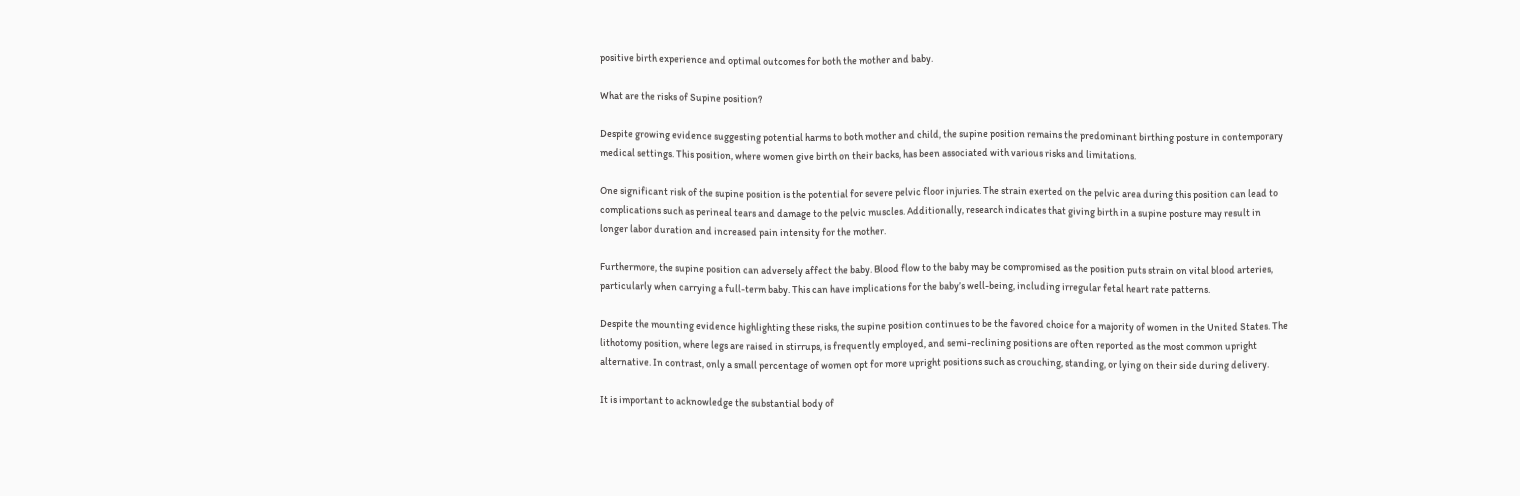positive birth experience and optimal outcomes for both the mother and baby.

What are the risks of Supine position?

Despite growing evidence suggesting potential harms to both mother and child, the supine position remains the predominant birthing posture in contemporary medical settings. This position, where women give birth on their backs, has been associated with various risks and limitations.

One significant risk of the supine position is the potential for severe pelvic floor injuries. The strain exerted on the pelvic area during this position can lead to complications such as perineal tears and damage to the pelvic muscles. Additionally, research indicates that giving birth in a supine posture may result in longer labor duration and increased pain intensity for the mother.

Furthermore, the supine position can adversely affect the baby. Blood flow to the baby may be compromised as the position puts strain on vital blood arteries, particularly when carrying a full-term baby. This can have implications for the baby’s well-being, including irregular fetal heart rate patterns.

Despite the mounting evidence highlighting these risks, the supine position continues to be the favored choice for a majority of women in the United States. The lithotomy position, where legs are raised in stirrups, is frequently employed, and semi-reclining positions are often reported as the most common upright alternative. In contrast, only a small percentage of women opt for more upright positions such as crouching, standing, or lying on their side during delivery.

It is important to acknowledge the substantial body of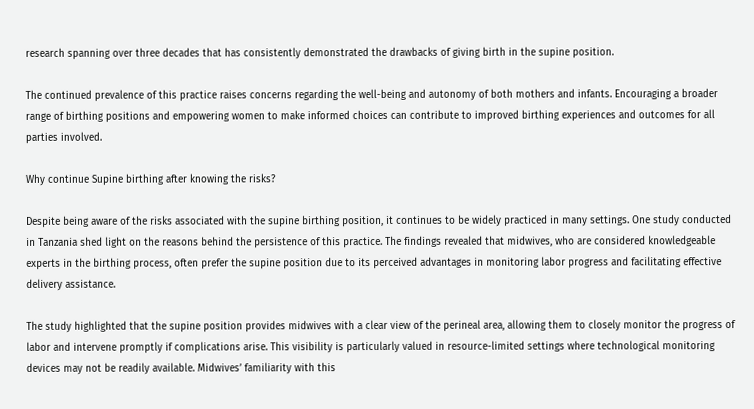research spanning over three decades that has consistently demonstrated the drawbacks of giving birth in the supine position.

The continued prevalence of this practice raises concerns regarding the well-being and autonomy of both mothers and infants. Encouraging a broader range of birthing positions and empowering women to make informed choices can contribute to improved birthing experiences and outcomes for all parties involved.

Why continue Supine birthing after knowing the risks?

Despite being aware of the risks associated with the supine birthing position, it continues to be widely practiced in many settings. One study conducted in Tanzania shed light on the reasons behind the persistence of this practice. The findings revealed that midwives, who are considered knowledgeable experts in the birthing process, often prefer the supine position due to its perceived advantages in monitoring labor progress and facilitating effective delivery assistance.

The study highlighted that the supine position provides midwives with a clear view of the perineal area, allowing them to closely monitor the progress of labor and intervene promptly if complications arise. This visibility is particularly valued in resource-limited settings where technological monitoring devices may not be readily available. Midwives’ familiarity with this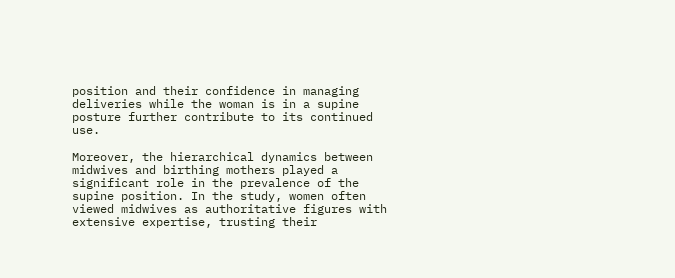position and their confidence in managing deliveries while the woman is in a supine posture further contribute to its continued use.

Moreover, the hierarchical dynamics between midwives and birthing mothers played a significant role in the prevalence of the supine position. In the study, women often viewed midwives as authoritative figures with extensive expertise, trusting their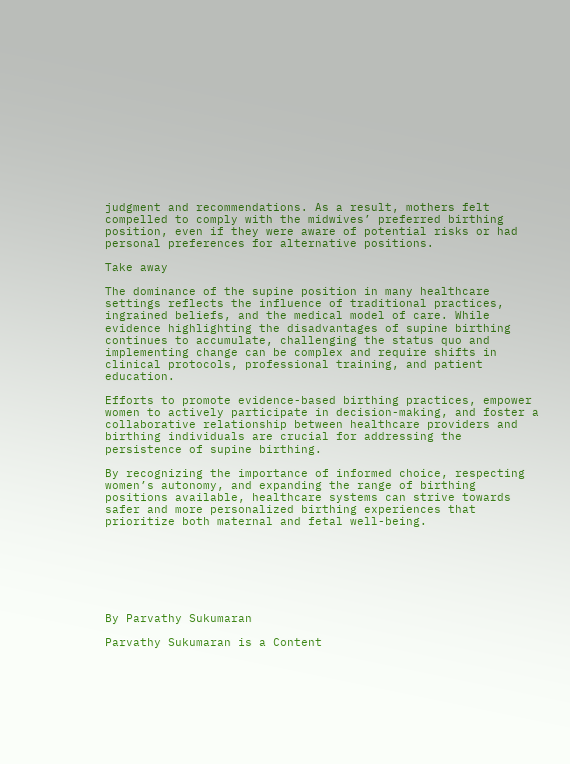judgment and recommendations. As a result, mothers felt compelled to comply with the midwives’ preferred birthing position, even if they were aware of potential risks or had personal preferences for alternative positions.

Take away

The dominance of the supine position in many healthcare settings reflects the influence of traditional practices, ingrained beliefs, and the medical model of care. While evidence highlighting the disadvantages of supine birthing continues to accumulate, challenging the status quo and implementing change can be complex and require shifts in clinical protocols, professional training, and patient education.

Efforts to promote evidence-based birthing practices, empower women to actively participate in decision-making, and foster a collaborative relationship between healthcare providers and birthing individuals are crucial for addressing the persistence of supine birthing.

By recognizing the importance of informed choice, respecting women’s autonomy, and expanding the range of birthing positions available, healthcare systems can strive towards safer and more personalized birthing experiences that prioritize both maternal and fetal well-being.







By Parvathy Sukumaran

Parvathy Sukumaran is a Content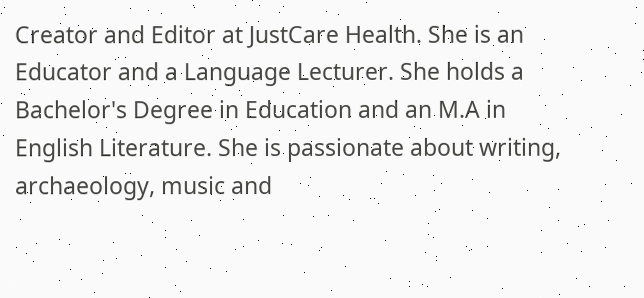Creator and Editor at JustCare Health. She is an Educator and a Language Lecturer. She holds a Bachelor's Degree in Education and an M.A in English Literature. She is passionate about writing, archaeology, music and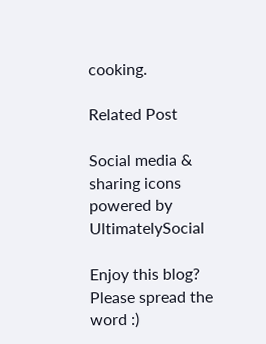cooking.

Related Post

Social media & sharing icons powered by UltimatelySocial

Enjoy this blog? Please spread the word :)